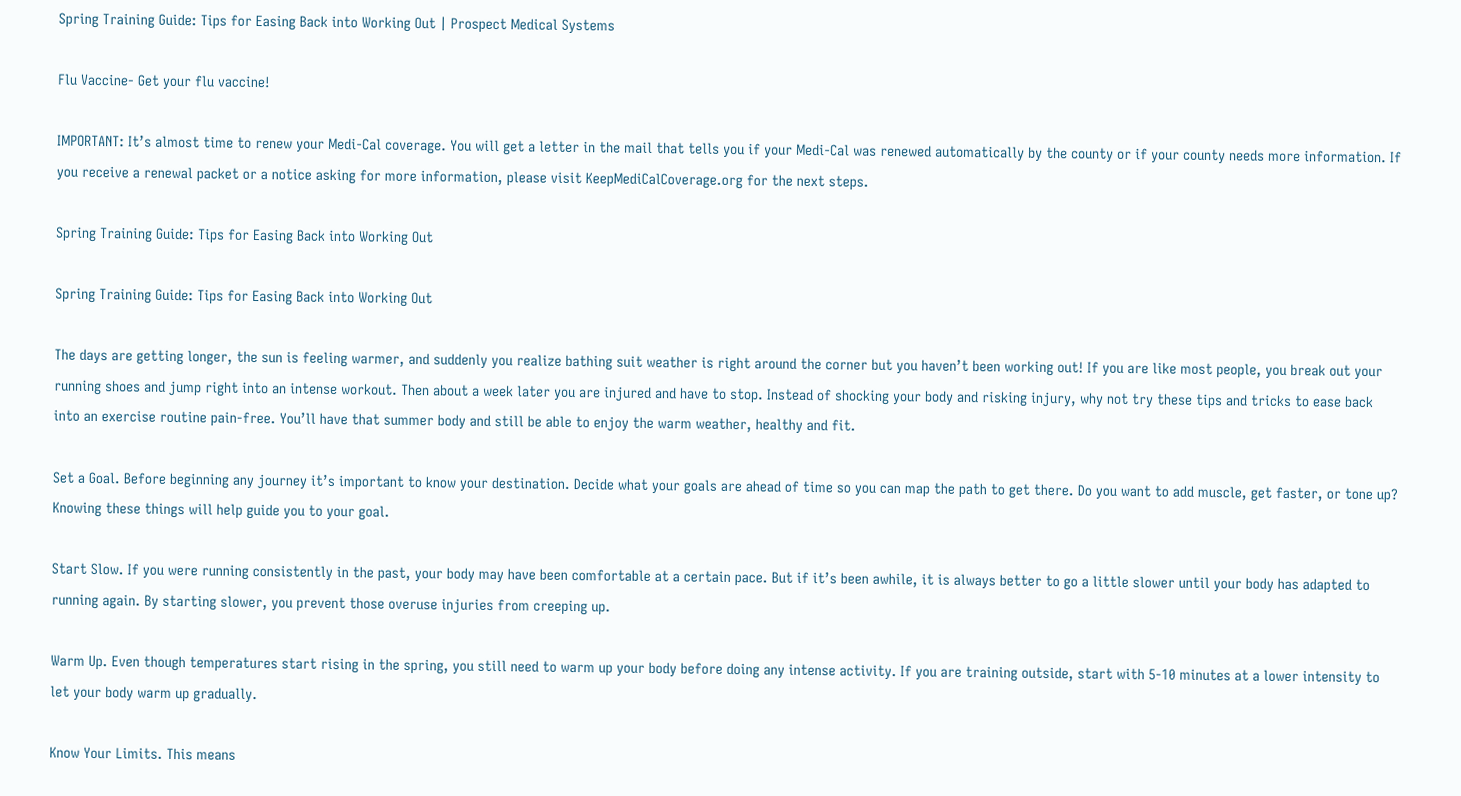Spring Training Guide: Tips for Easing Back into Working Out | Prospect Medical Systems

Flu Vaccine- Get your flu vaccine!

IMPORTANT: It’s almost time to renew your Medi-Cal coverage. You will get a letter in the mail that tells you if your Medi-Cal was renewed automatically by the county or if your county needs more information. If you receive a renewal packet or a notice asking for more information, please visit KeepMediCalCoverage.org for the next steps.

Spring Training Guide: Tips for Easing Back into Working Out

Spring Training Guide: Tips for Easing Back into Working Out

The days are getting longer, the sun is feeling warmer, and suddenly you realize bathing suit weather is right around the corner but you haven’t been working out! If you are like most people, you break out your running shoes and jump right into an intense workout. Then about a week later you are injured and have to stop. Instead of shocking your body and risking injury, why not try these tips and tricks to ease back into an exercise routine pain-free. You’ll have that summer body and still be able to enjoy the warm weather, healthy and fit.

Set a Goal. Before beginning any journey it’s important to know your destination. Decide what your goals are ahead of time so you can map the path to get there. Do you want to add muscle, get faster, or tone up? Knowing these things will help guide you to your goal.

Start Slow. If you were running consistently in the past, your body may have been comfortable at a certain pace. But if it’s been awhile, it is always better to go a little slower until your body has adapted to running again. By starting slower, you prevent those overuse injuries from creeping up.

Warm Up. Even though temperatures start rising in the spring, you still need to warm up your body before doing any intense activity. If you are training outside, start with 5-10 minutes at a lower intensity to let your body warm up gradually.

Know Your Limits. This means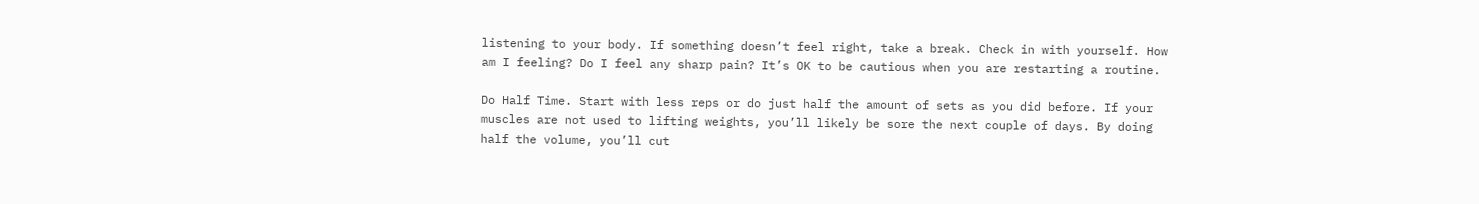listening to your body. If something doesn’t feel right, take a break. Check in with yourself. How am I feeling? Do I feel any sharp pain? It’s OK to be cautious when you are restarting a routine.

Do Half Time. Start with less reps or do just half the amount of sets as you did before. If your muscles are not used to lifting weights, you’ll likely be sore the next couple of days. By doing half the volume, you’ll cut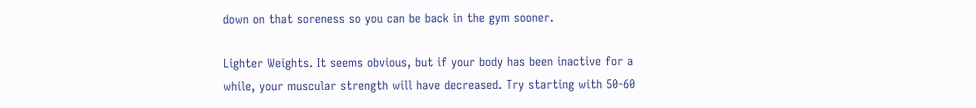down on that soreness so you can be back in the gym sooner.

Lighter Weights. It seems obvious, but if your body has been inactive for a while, your muscular strength will have decreased. Try starting with 50-60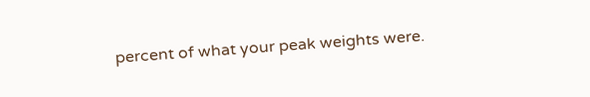percent of what your peak weights were.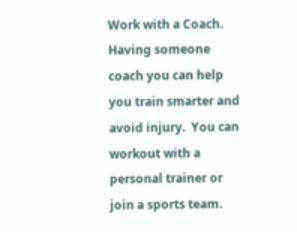Work with a Coach. Having someone coach you can help you train smarter and avoid injury.  You can workout with a personal trainer or join a sports team.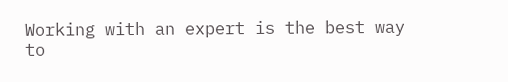Working with an expert is the best way to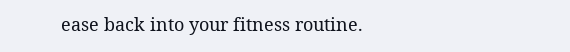ease back into your fitness routine.